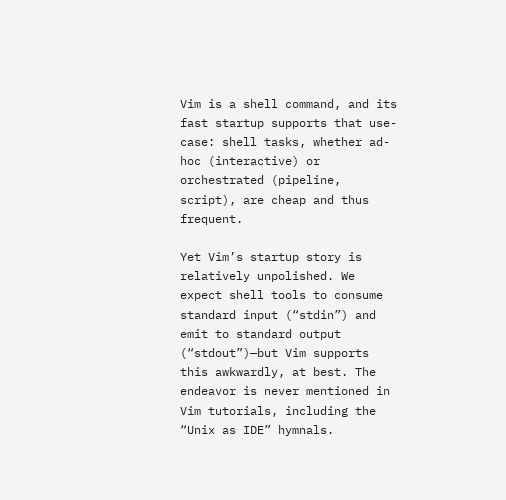Vim is a shell command, and its fast startup supports that use-case: shell tasks, whether ad-hoc (interactive) or orchestrated (pipeline, script), are cheap and thus frequent.

Yet Vim’s startup story is relatively unpolished. We expect shell tools to consume standard input (“stdin”) and emit to standard output (“stdout”)—but Vim supports this awkwardly, at best. The endeavor is never mentioned in Vim tutorials, including the “Unix as IDE” hymnals.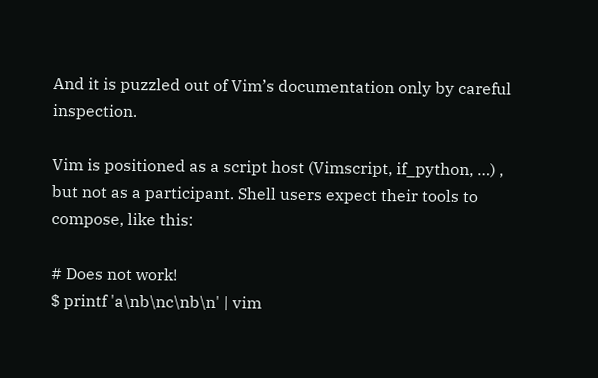And it is puzzled out of Vim’s documentation only by careful inspection.

Vim is positioned as a script host (Vimscript, if_python, …) , but not as a participant. Shell users expect their tools to compose, like this:

# Does not work!
$ printf 'a\nb\nc\nb\n' | vim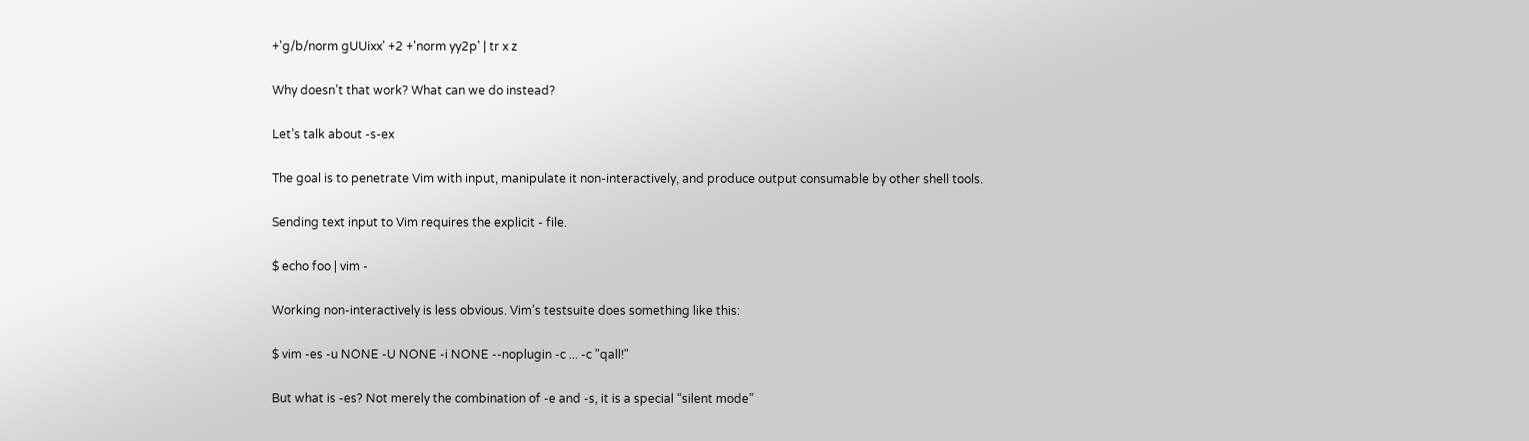+'g/b/norm gUUixx' +2 +'norm yy2p' | tr x z

Why doesn’t that work? What can we do instead?

Let’s talk about -s-ex

The goal is to penetrate Vim with input, manipulate it non-interactively, and produce output consumable by other shell tools.

Sending text input to Vim requires the explicit - file.

$ echo foo | vim -

Working non-interactively is less obvious. Vim’s testsuite does something like this:

$ vim -es -u NONE -U NONE -i NONE --noplugin -c ... -c "qall!"

But what is -es? Not merely the combination of -e and -s, it is a special “silent mode”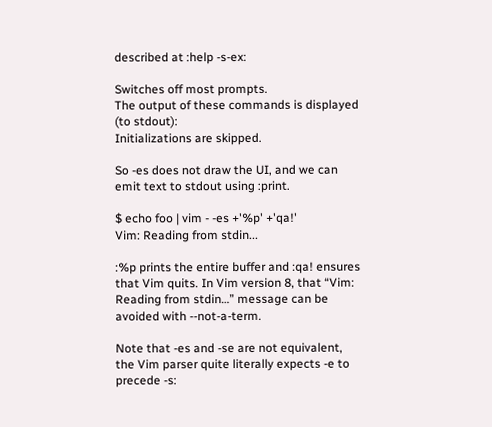described at :help -s-ex:

Switches off most prompts.
The output of these commands is displayed (to stdout):
Initializations are skipped.

So -es does not draw the UI, and we can emit text to stdout using :print.

$ echo foo | vim - -es +'%p' +'qa!'
Vim: Reading from stdin...

:%p prints the entire buffer and :qa! ensures that Vim quits. In Vim version 8, that “Vim: Reading from stdin…” message can be avoided with --not-a-term.

Note that -es and -se are not equivalent, the Vim parser quite literally expects -e to precede -s: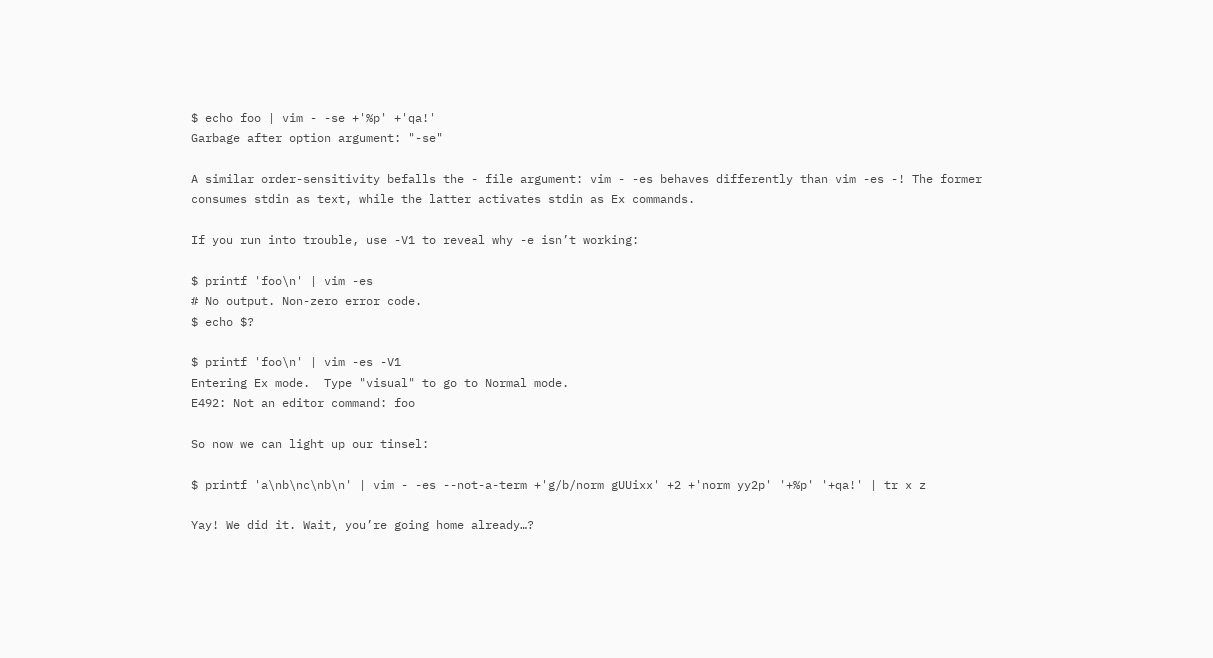$ echo foo | vim - -se +'%p' +'qa!'
Garbage after option argument: "-se"

A similar order-sensitivity befalls the - file argument: vim - -es behaves differently than vim -es -! The former consumes stdin as text, while the latter activates stdin as Ex commands.

If you run into trouble, use -V1 to reveal why -e isn’t working:

$ printf 'foo\n' | vim -es
# No output. Non-zero error code.
$ echo $?

$ printf 'foo\n' | vim -es -V1
Entering Ex mode.  Type "visual" to go to Normal mode.
E492: Not an editor command: foo

So now we can light up our tinsel:

$ printf 'a\nb\nc\nb\n' | vim - -es --not-a-term +'g/b/norm gUUixx' +2 +'norm yy2p' '+%p' '+qa!' | tr x z

Yay! We did it. Wait, you’re going home already…?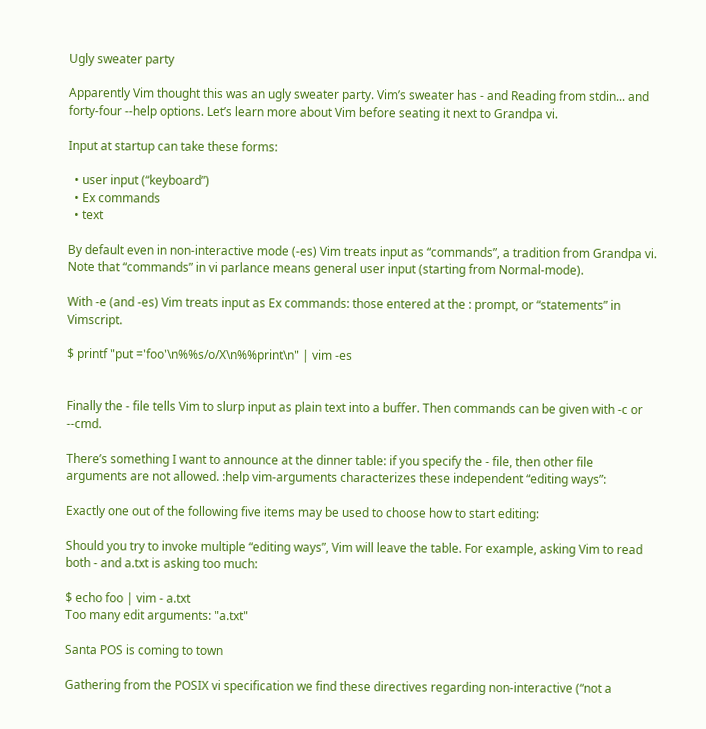Ugly sweater party

Apparently Vim thought this was an ugly sweater party. Vim’s sweater has - and Reading from stdin... and forty-four --help options. Let’s learn more about Vim before seating it next to Grandpa vi.

Input at startup can take these forms:

  • user input (“keyboard”)
  • Ex commands
  • text

By default even in non-interactive mode (-es) Vim treats input as “commands”, a tradition from Grandpa vi. Note that “commands” in vi parlance means general user input (starting from Normal-mode).

With -e (and -es) Vim treats input as Ex commands: those entered at the : prompt, or “statements” in Vimscript.

$ printf "put ='foo'\n%%s/o/X\n%%print\n" | vim -es


Finally the - file tells Vim to slurp input as plain text into a buffer. Then commands can be given with -c or --cmd.

There’s something I want to announce at the dinner table: if you specify the - file, then other file arguments are not allowed. :help vim-arguments characterizes these independent “editing ways”:

Exactly one out of the following five items may be used to choose how to start editing:

Should you try to invoke multiple “editing ways”, Vim will leave the table. For example, asking Vim to read both - and a.txt is asking too much:

$ echo foo | vim - a.txt
Too many edit arguments: "a.txt"

Santa POS is coming to town

Gathering from the POSIX vi specification we find these directives regarding non-interactive (“not a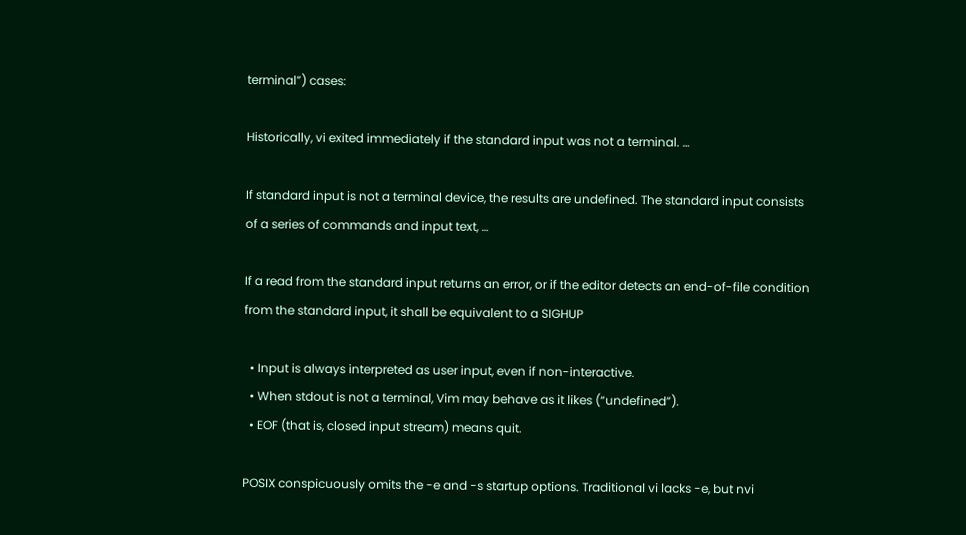terminal”) cases:

Historically, vi exited immediately if the standard input was not a terminal. …

If standard input is not a terminal device, the results are undefined. The standard input consists of a series of commands and input text, …

If a read from the standard input returns an error, or if the editor detects an end-of-file condition from the standard input, it shall be equivalent to a SIGHUP

  • Input is always interpreted as user input, even if non-interactive.
  • When stdout is not a terminal, Vim may behave as it likes (“undefined”).
  • EOF (that is, closed input stream) means quit.

POSIX conspicuously omits the -e and -s startup options. Traditional vi lacks -e, but nvi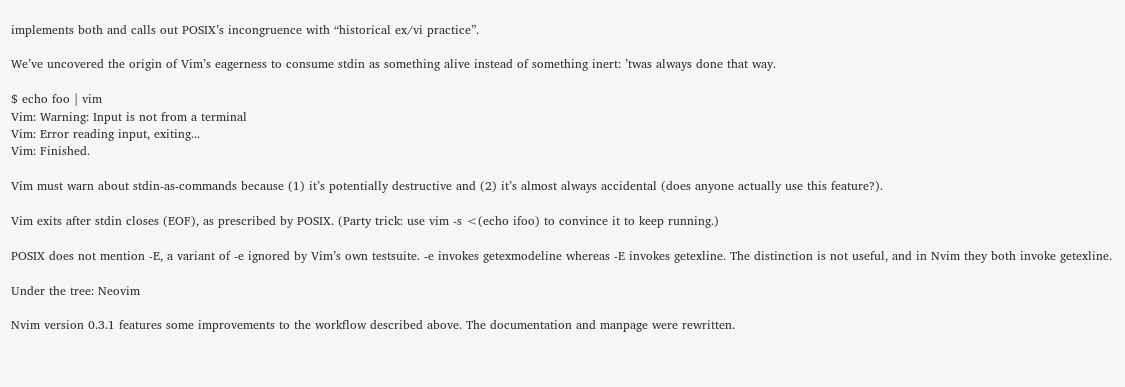implements both and calls out POSIX’s incongruence with “historical ex/vi practice”.

We’ve uncovered the origin of Vim’s eagerness to consume stdin as something alive instead of something inert: ’twas always done that way.

$ echo foo | vim
Vim: Warning: Input is not from a terminal
Vim: Error reading input, exiting...
Vim: Finished.

Vim must warn about stdin-as-commands because (1) it’s potentially destructive and (2) it’s almost always accidental (does anyone actually use this feature?).

Vim exits after stdin closes (EOF), as prescribed by POSIX. (Party trick: use vim -s <(echo ifoo) to convince it to keep running.)

POSIX does not mention -E, a variant of -e ignored by Vim’s own testsuite. -e invokes getexmodeline whereas -E invokes getexline. The distinction is not useful, and in Nvim they both invoke getexline.

Under the tree: Neovim

Nvim version 0.3.1 features some improvements to the workflow described above. The documentation and manpage were rewritten.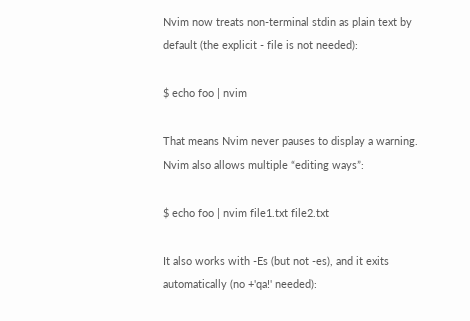Nvim now treats non-terminal stdin as plain text by default (the explicit - file is not needed):

$ echo foo | nvim

That means Nvim never pauses to display a warning. Nvim also allows multiple “editing ways”:

$ echo foo | nvim file1.txt file2.txt

It also works with -Es (but not -es), and it exits automatically (no +'qa!' needed):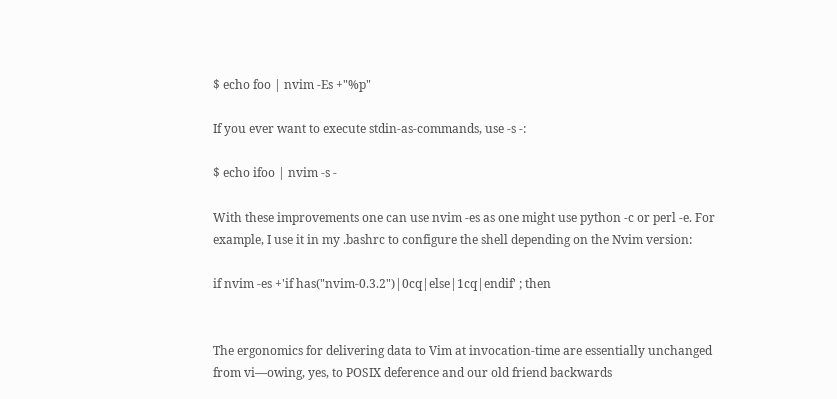$ echo foo | nvim -Es +"%p"

If you ever want to execute stdin-as-commands, use -s -:

$ echo ifoo | nvim -s -

With these improvements one can use nvim -es as one might use python -c or perl -e. For example, I use it in my .bashrc to configure the shell depending on the Nvim version:

if nvim -es +'if has("nvim-0.3.2")|0cq|else|1cq|endif' ; then


The ergonomics for delivering data to Vim at invocation-time are essentially unchanged from vi—owing, yes, to POSIX deference and our old friend backwards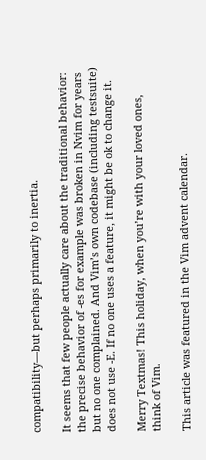compatibility—but perhaps primarily to inertia.

It seems that few people actually care about the traditional behavior: the precise behavior of -es for example was broken in Nvim for years but no one complained. And Vim’s own codebase (including testsuite) does not use -E. If no one uses a feature, it might be ok to change it.

Merry Textmas! This holiday, when you’re with your loved ones, think of Vim.

This article was featured in the Vim advent calendar.